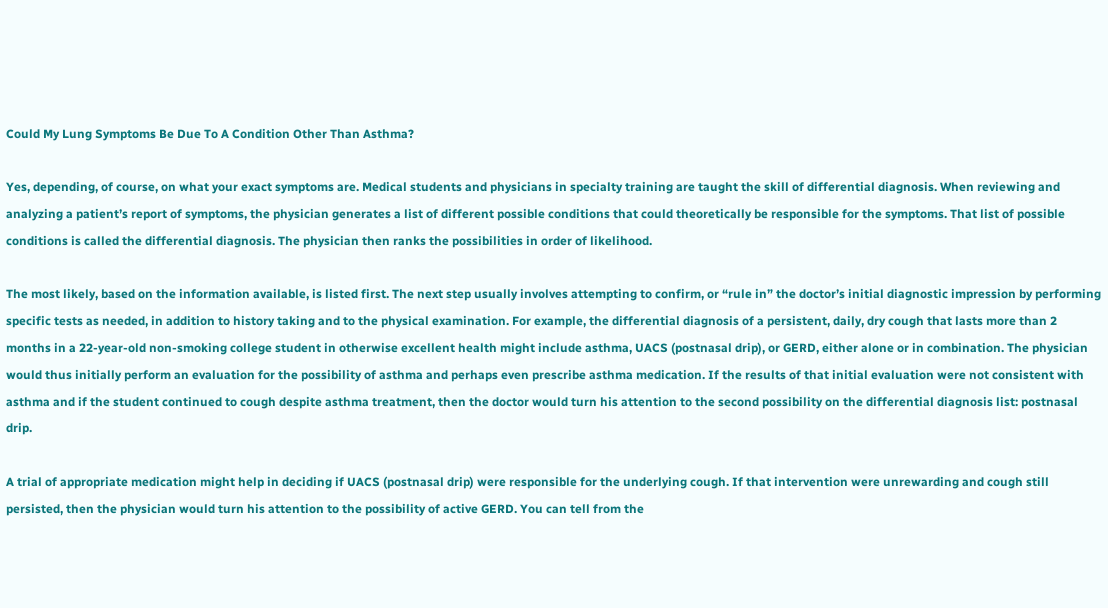Could My Lung Symptoms Be Due To A Condition Other Than Asthma?

Yes, depending, of course, on what your exact symptoms are. Medical students and physicians in specialty training are taught the skill of differential diagnosis. When reviewing and analyzing a patient’s report of symptoms, the physician generates a list of different possible conditions that could theoretically be responsible for the symptoms. That list of possible conditions is called the differential diagnosis. The physician then ranks the possibilities in order of likelihood.

The most likely, based on the information available, is listed first. The next step usually involves attempting to confirm, or “rule in” the doctor’s initial diagnostic impression by performing specific tests as needed, in addition to history taking and to the physical examination. For example, the differential diagnosis of a persistent, daily, dry cough that lasts more than 2 months in a 22-year-old non-smoking college student in otherwise excellent health might include asthma, UACS (postnasal drip), or GERD, either alone or in combination. The physician would thus initially perform an evaluation for the possibility of asthma and perhaps even prescribe asthma medication. If the results of that initial evaluation were not consistent with asthma and if the student continued to cough despite asthma treatment, then the doctor would turn his attention to the second possibility on the differential diagnosis list: postnasal drip.

A trial of appropriate medication might help in deciding if UACS (postnasal drip) were responsible for the underlying cough. If that intervention were unrewarding and cough still persisted, then the physician would turn his attention to the possibility of active GERD. You can tell from the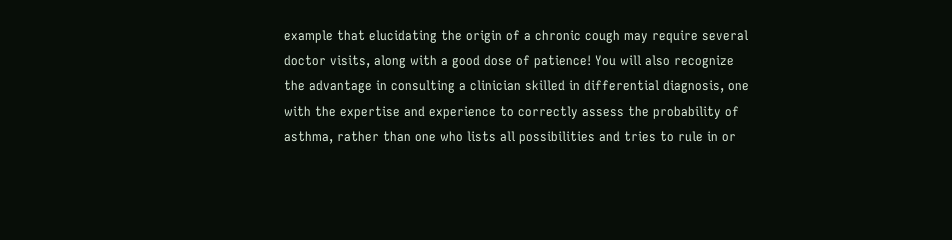example that elucidating the origin of a chronic cough may require several doctor visits, along with a good dose of patience! You will also recognize the advantage in consulting a clinician skilled in differential diagnosis, one with the expertise and experience to correctly assess the probability of asthma, rather than one who lists all possibilities and tries to rule in or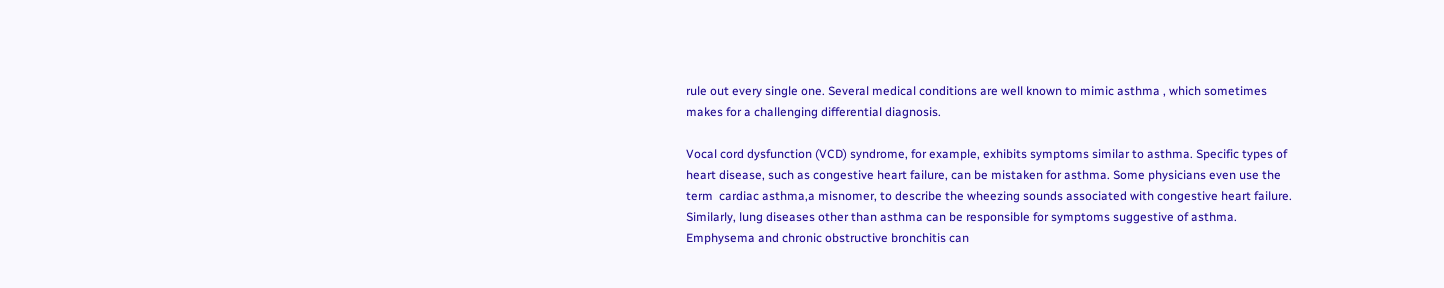rule out every single one. Several medical conditions are well known to mimic asthma , which sometimes makes for a challenging differential diagnosis.

Vocal cord dysfunction (VCD) syndrome, for example, exhibits symptoms similar to asthma. Specific types of heart disease, such as congestive heart failure, can be mistaken for asthma. Some physicians even use the term  cardiac asthma,a misnomer, to describe the wheezing sounds associated with congestive heart failure. Similarly, lung diseases other than asthma can be responsible for symptoms suggestive of asthma. Emphysema and chronic obstructive bronchitis can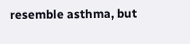resemble asthma, but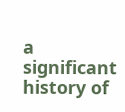a significant history of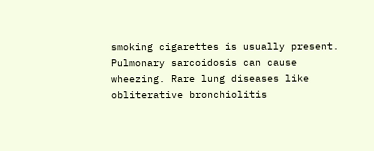smoking cigarettes is usually present. Pulmonary sarcoidosis can cause wheezing. Rare lung diseases like obliterative bronchiolitis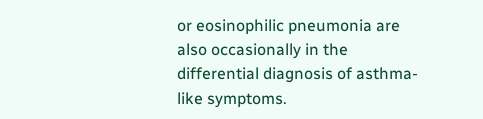or eosinophilic pneumonia are also occasionally in the differential diagnosis of asthma-like symptoms.